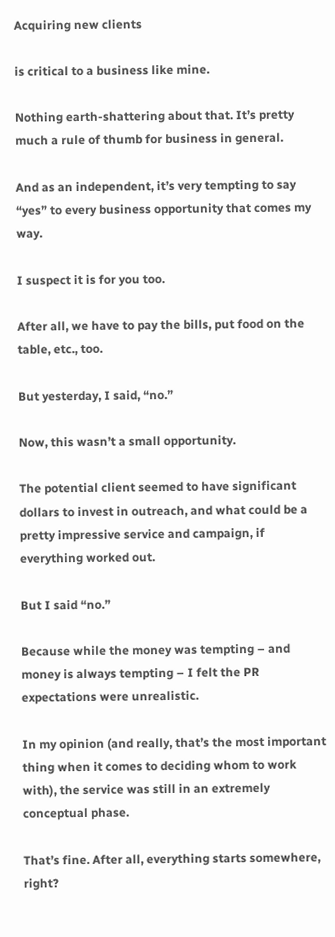Acquiring new clients

is critical to a business like mine.

Nothing earth-shattering about that. It’s pretty much a rule of thumb for business in general.

And as an independent, it’s very tempting to say “yes” to every business opportunity that comes my way.

I suspect it is for you too.

After all, we have to pay the bills, put food on the table, etc., too.

But yesterday, I said, “no.”

Now, this wasn’t a small opportunity.

The potential client seemed to have significant dollars to invest in outreach, and what could be a pretty impressive service and campaign, if everything worked out.

But I said “no.”

Because while the money was tempting – and money is always tempting – I felt the PR expectations were unrealistic.

In my opinion (and really, that’s the most important thing when it comes to deciding whom to work with), the service was still in an extremely conceptual phase.

That’s fine. After all, everything starts somewhere, right?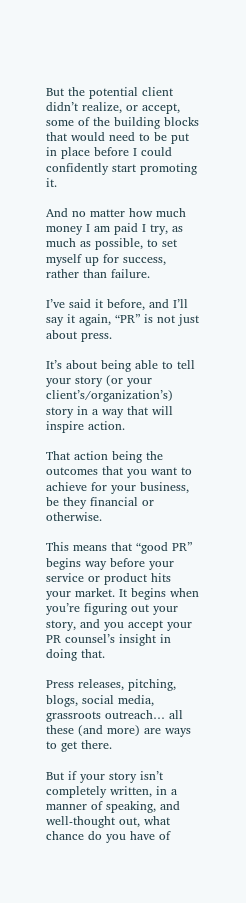But the potential client didn’t realize, or accept, some of the building blocks that would need to be put in place before I could confidently start promoting it.

And no matter how much money I am paid I try, as much as possible, to set myself up for success, rather than failure.

I’ve said it before, and I’ll say it again, “PR” is not just about press.

It’s about being able to tell your story (or your client’s/organization’s) story in a way that will inspire action.

That action being the outcomes that you want to achieve for your business, be they financial or otherwise.

This means that “good PR” begins way before your service or product hits your market. It begins when you’re figuring out your story, and you accept your PR counsel’s insight in doing that.

Press releases, pitching, blogs, social media, grassroots outreach… all these (and more) are ways to get there.

But if your story isn’t completely written, in a manner of speaking, and well-thought out, what chance do you have of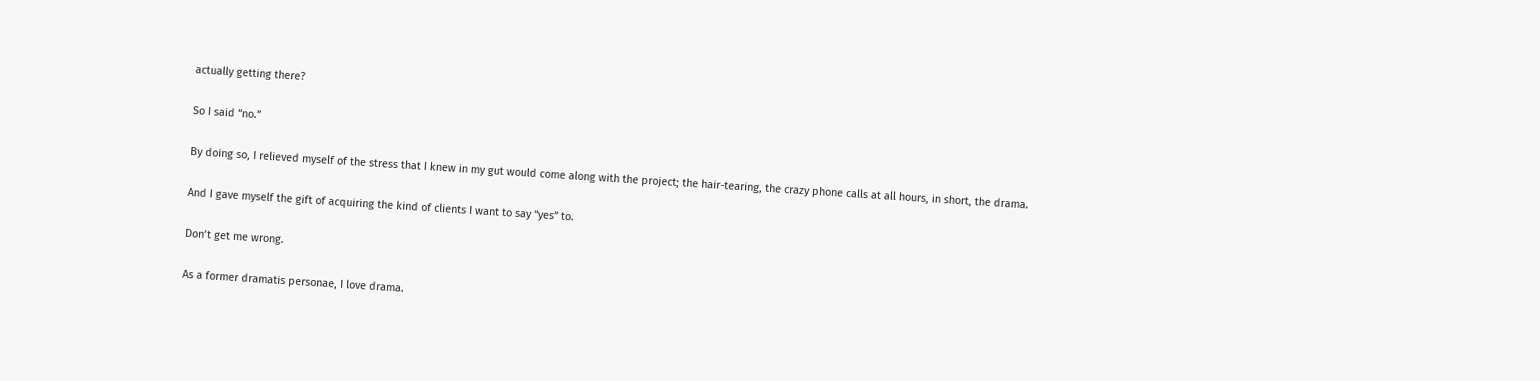actually getting there?

So I said “no.”

By doing so, I relieved myself of the stress that I knew in my gut would come along with the project; the hair-tearing, the crazy phone calls at all hours, in short, the drama.

And I gave myself the gift of acquiring the kind of clients I want to say “yes” to.

Don’t get me wrong.

As a former dramatis personae, I love drama.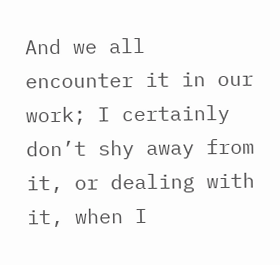And we all encounter it in our work; I certainly don’t shy away from it, or dealing with it, when I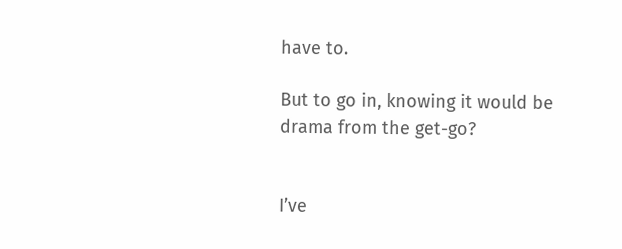have to.

But to go in, knowing it would be drama from the get-go?


I’ve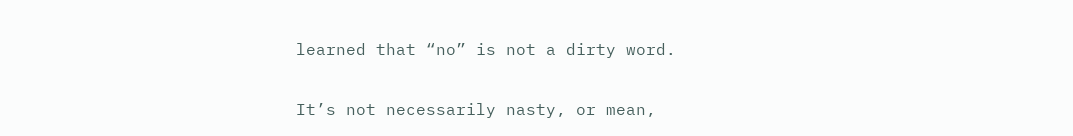learned that “no” is not a dirty word.

It’s not necessarily nasty, or mean,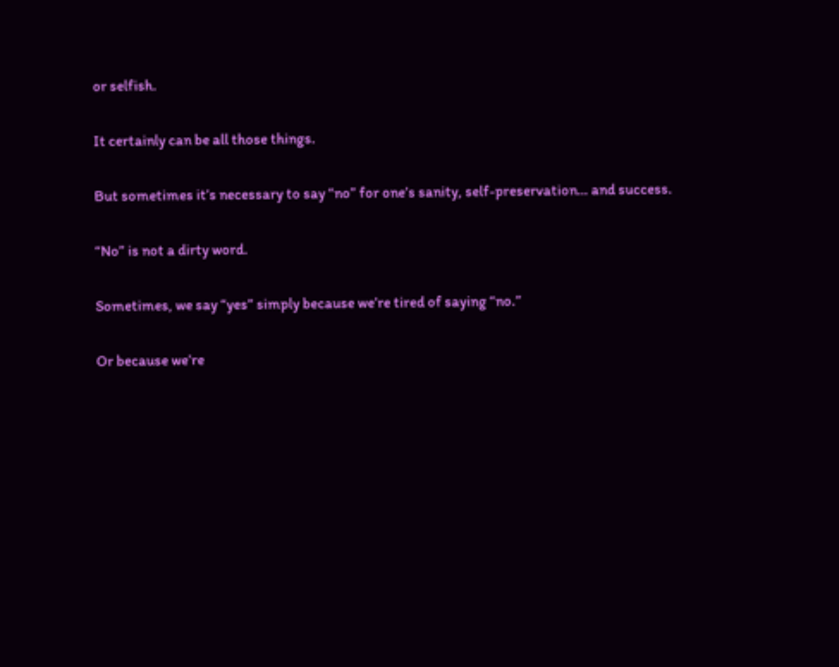or selfish.

It certainly can be all those things.

But sometimes it’s necessary to say “no” for one’s sanity, self-preservation… and success.

“No” is not a dirty word.

Sometimes, we say “yes” simply because we’re tired of saying “no.”

Or because we’re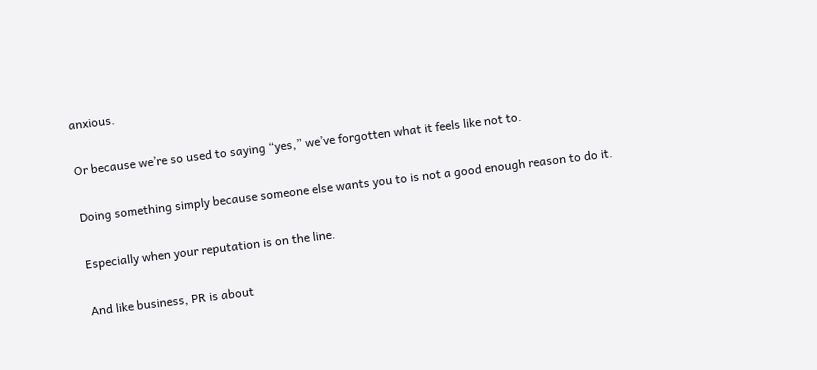anxious.

Or because we’re so used to saying “yes,” we’ve forgotten what it feels like not to.

Doing something simply because someone else wants you to is not a good enough reason to do it.

Especially when your reputation is on the line.

And like business, PR is about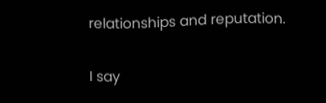relationships and reputation.

I say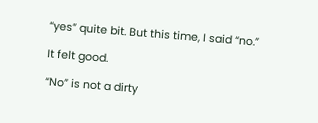“yes” quite bit. But this time, I said “no.”

It felt good.

“No” is not a dirty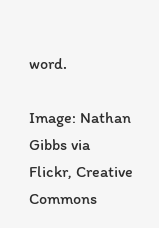word.

Image: Nathan Gibbs via Flickr, Creative Commons